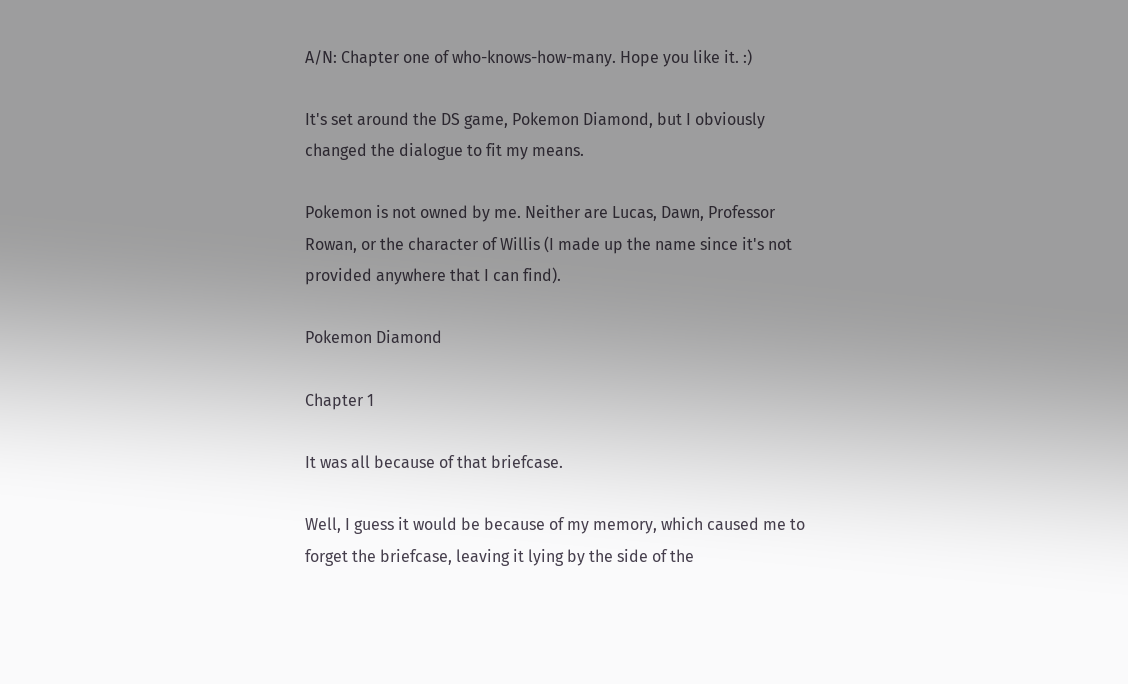A/N: Chapter one of who-knows-how-many. Hope you like it. :)

It's set around the DS game, Pokemon Diamond, but I obviously changed the dialogue to fit my means.

Pokemon is not owned by me. Neither are Lucas, Dawn, Professor Rowan, or the character of Willis (I made up the name since it's not provided anywhere that I can find).

Pokemon Diamond

Chapter 1

It was all because of that briefcase.

Well, I guess it would be because of my memory, which caused me to forget the briefcase, leaving it lying by the side of the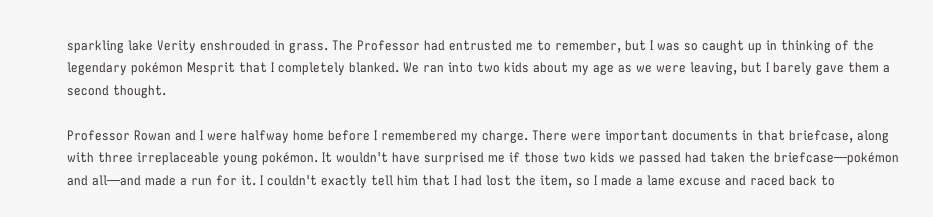sparkling lake Verity enshrouded in grass. The Professor had entrusted me to remember, but I was so caught up in thinking of the legendary pokémon Mesprit that I completely blanked. We ran into two kids about my age as we were leaving, but I barely gave them a second thought.

Professor Rowan and I were halfway home before I remembered my charge. There were important documents in that briefcase, along with three irreplaceable young pokémon. It wouldn't have surprised me if those two kids we passed had taken the briefcase—pokémon and all—and made a run for it. I couldn't exactly tell him that I had lost the item, so I made a lame excuse and raced back to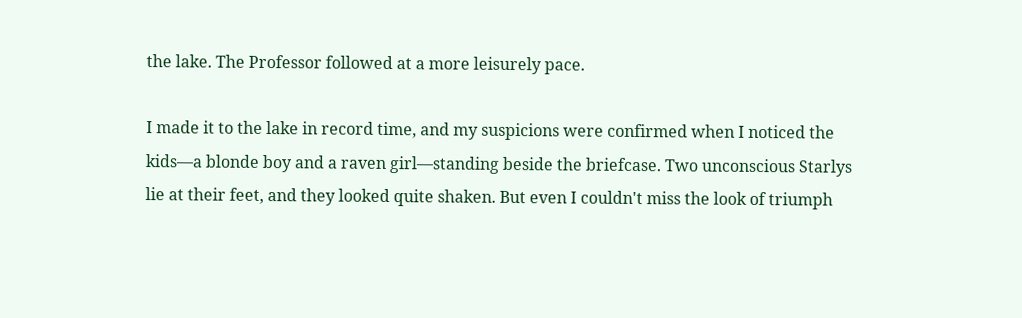the lake. The Professor followed at a more leisurely pace.

I made it to the lake in record time, and my suspicions were confirmed when I noticed the kids—a blonde boy and a raven girl—standing beside the briefcase. Two unconscious Starlys lie at their feet, and they looked quite shaken. But even I couldn't miss the look of triumph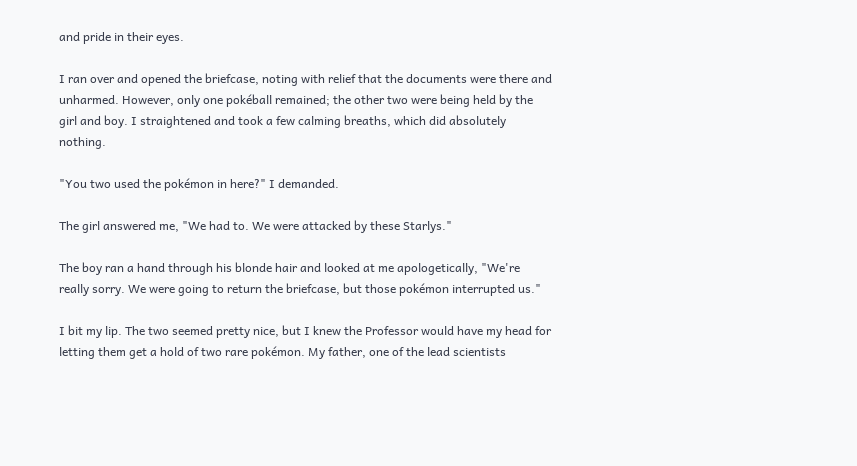and pride in their eyes.

I ran over and opened the briefcase, noting with relief that the documents were there and unharmed. However, only one pokéball remained; the other two were being held by the girl and boy. I straightened and took a few calming breaths, which did absolutely nothing.

"You two used the pokémon in here?" I demanded.

The girl answered me, "We had to. We were attacked by these Starlys."

The boy ran a hand through his blonde hair and looked at me apologetically, "We're really sorry. We were going to return the briefcase, but those pokémon interrupted us."

I bit my lip. The two seemed pretty nice, but I knew the Professor would have my head for letting them get a hold of two rare pokémon. My father, one of the lead scientists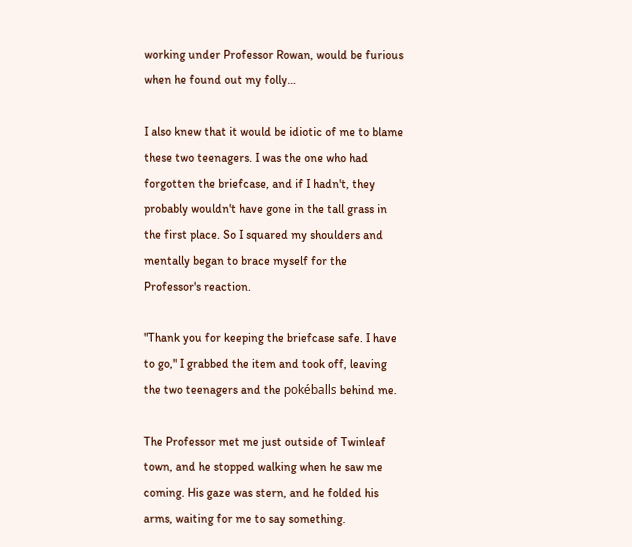working under Professor Rowan, would be furious when he found out my folly…

I also knew that it would be idiotic of me to blame these two teenagers. I was the one who had forgotten the briefcase, and if I hadn't, they probably wouldn't have gone in the tall grass in the first place. So I squared my shoulders and mentally began to brace myself for the Professor's reaction.

"Thank you for keeping the briefcase safe. I have to go," I grabbed the item and took off, leaving the two teenagers and the pokéballs behind me.

The Professor met me just outside of Twinleaf town, and he stopped walking when he saw me coming. His gaze was stern, and he folded his arms, waiting for me to say something.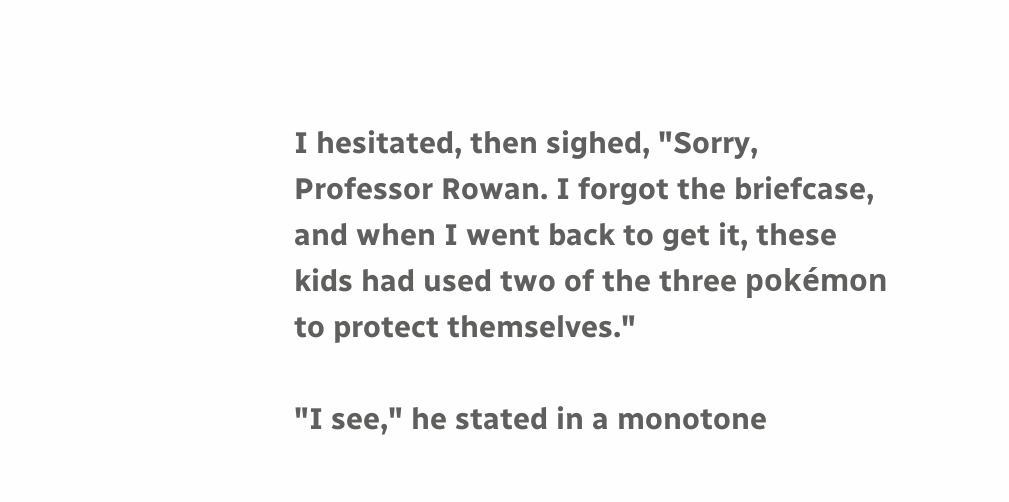I hesitated, then sighed, "Sorry, Professor Rowan. I forgot the briefcase, and when I went back to get it, these kids had used two of the three pokémon to protect themselves."

"I see," he stated in a monotone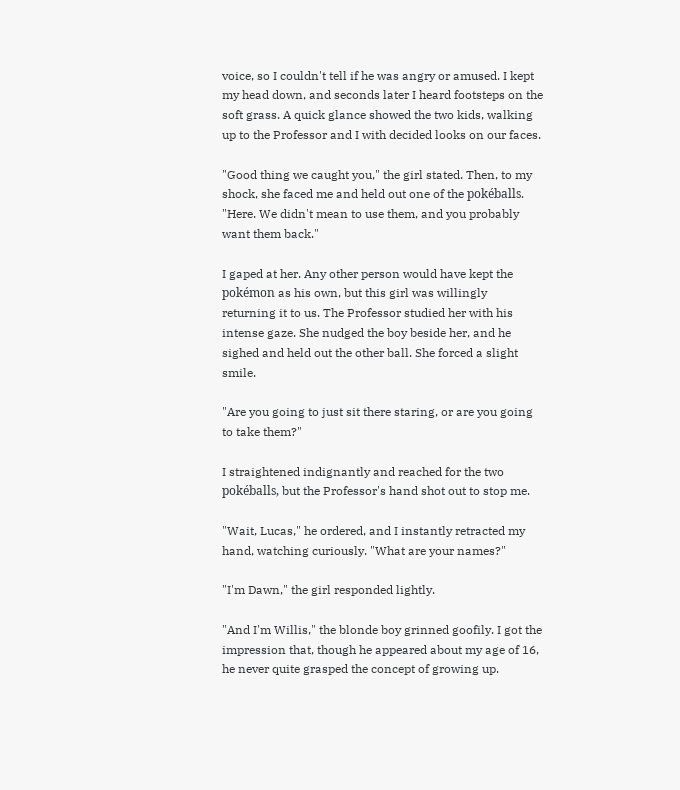voice, so I couldn't tell if he was angry or amused. I kept my head down, and seconds later I heard footsteps on the soft grass. A quick glance showed the two kids, walking up to the Professor and I with decided looks on our faces.

"Good thing we caught you," the girl stated. Then, to my shock, she faced me and held out one of the pokéballs. "Here. We didn't mean to use them, and you probably want them back."

I gaped at her. Any other person would have kept the pokémon as his own, but this girl was willingly returning it to us. The Professor studied her with his intense gaze. She nudged the boy beside her, and he sighed and held out the other ball. She forced a slight smile.

"Are you going to just sit there staring, or are you going to take them?"

I straightened indignantly and reached for the two pokéballs, but the Professor's hand shot out to stop me.

"Wait, Lucas," he ordered, and I instantly retracted my hand, watching curiously. "What are your names?"

"I'm Dawn," the girl responded lightly.

"And I'm Willis," the blonde boy grinned goofily. I got the impression that, though he appeared about my age of 16, he never quite grasped the concept of growing up.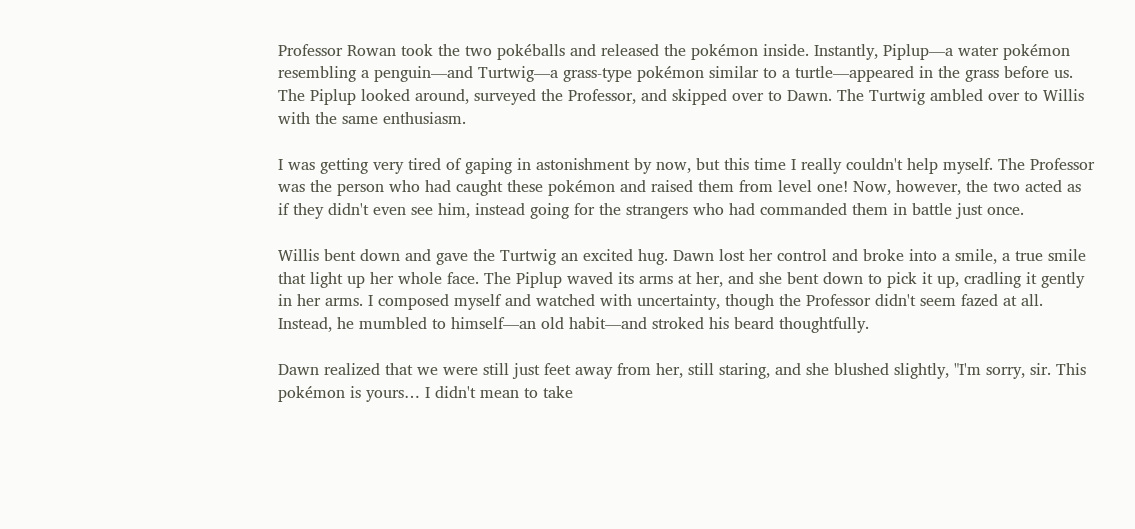Professor Rowan took the two pokéballs and released the pokémon inside. Instantly, Piplup—a water pokémon resembling a penguin—and Turtwig—a grass-type pokémon similar to a turtle—appeared in the grass before us. The Piplup looked around, surveyed the Professor, and skipped over to Dawn. The Turtwig ambled over to Willis with the same enthusiasm.

I was getting very tired of gaping in astonishment by now, but this time I really couldn't help myself. The Professor was the person who had caught these pokémon and raised them from level one! Now, however, the two acted as if they didn't even see him, instead going for the strangers who had commanded them in battle just once.

Willis bent down and gave the Turtwig an excited hug. Dawn lost her control and broke into a smile, a true smile that light up her whole face. The Piplup waved its arms at her, and she bent down to pick it up, cradling it gently in her arms. I composed myself and watched with uncertainty, though the Professor didn't seem fazed at all. Instead, he mumbled to himself—an old habit—and stroked his beard thoughtfully.

Dawn realized that we were still just feet away from her, still staring, and she blushed slightly, "I'm sorry, sir. This pokémon is yours… I didn't mean to take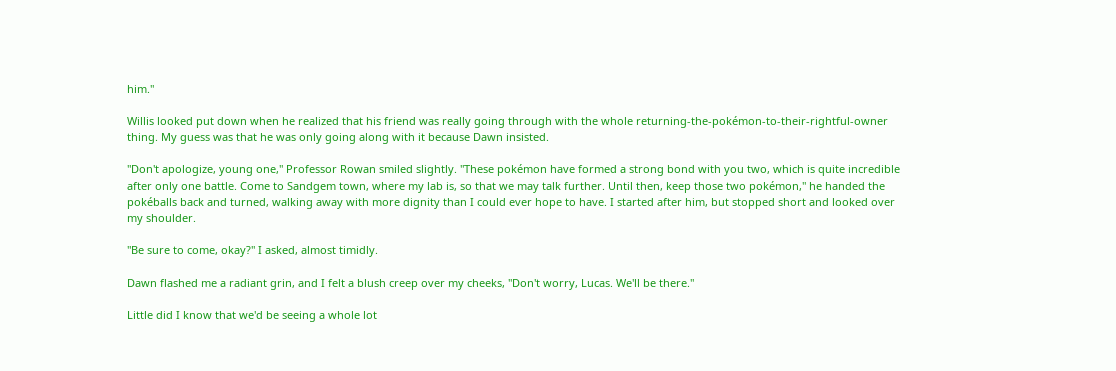him."

Willis looked put down when he realized that his friend was really going through with the whole returning-the-pokémon-to-their-rightful-owner thing. My guess was that he was only going along with it because Dawn insisted.

"Don't apologize, young one," Professor Rowan smiled slightly. "These pokémon have formed a strong bond with you two, which is quite incredible after only one battle. Come to Sandgem town, where my lab is, so that we may talk further. Until then, keep those two pokémon," he handed the pokéballs back and turned, walking away with more dignity than I could ever hope to have. I started after him, but stopped short and looked over my shoulder.

"Be sure to come, okay?" I asked, almost timidly.

Dawn flashed me a radiant grin, and I felt a blush creep over my cheeks, "Don't worry, Lucas. We'll be there."

Little did I know that we'd be seeing a whole lot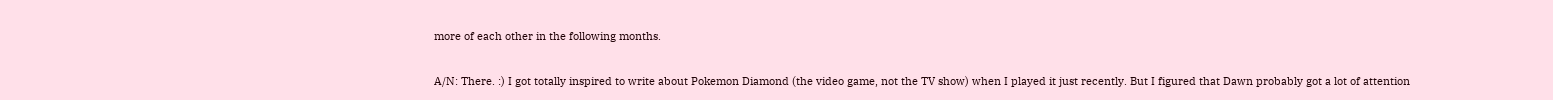more of each other in the following months.

A/N: There. :) I got totally inspired to write about Pokemon Diamond (the video game, not the TV show) when I played it just recently. But I figured that Dawn probably got a lot of attention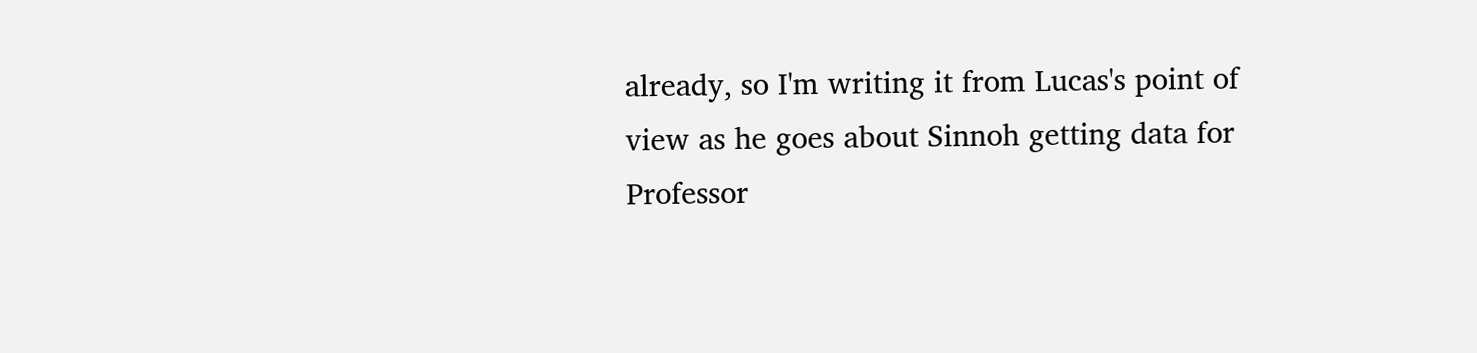already, so I'm writing it from Lucas's point of view as he goes about Sinnoh getting data for Professor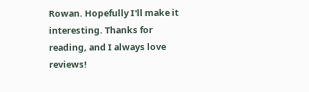Rowan. Hopefully I'll make it interesting. Thanks for reading, and I always love reviews!